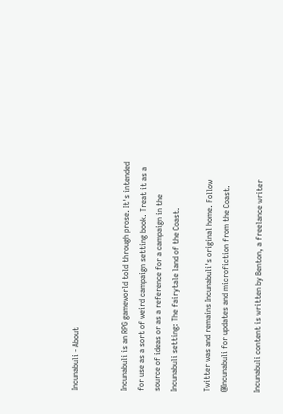Incunabuli - About


Incunabuli is an RPG gameworld told through prose. It's intended for use as a sort of weird campaign setting book. Treat it as a source of ideas or as a reference for a campaign in the Incunabuli setting: The fairytale land of the Coast.

Twitter was and remains Incunabuli's original home. Follow @Incunabuli for updates and microfiction from the Coast.

Incunabuli content is written by Benton, a freelance writer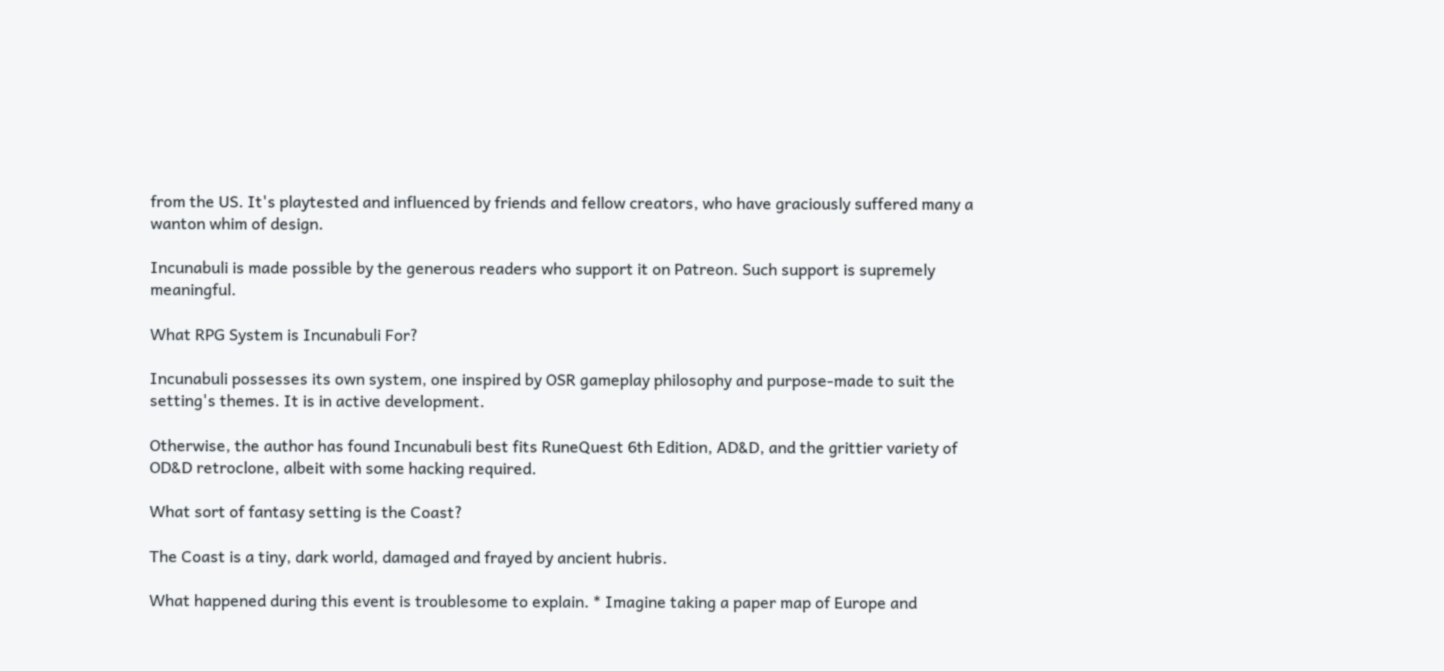from the US. It's playtested and influenced by friends and fellow creators, who have graciously suffered many a wanton whim of design.

Incunabuli is made possible by the generous readers who support it on Patreon. Such support is supremely meaningful.

What RPG System is Incunabuli For?

Incunabuli possesses its own system, one inspired by OSR gameplay philosophy and purpose-made to suit the setting's themes. It is in active development.

Otherwise, the author has found Incunabuli best fits RuneQuest 6th Edition, AD&D, and the grittier variety of OD&D retroclone, albeit with some hacking required.

What sort of fantasy setting is the Coast?

The Coast is a tiny, dark world, damaged and frayed by ancient hubris.

What happened during this event is troublesome to explain. * Imagine taking a paper map of Europe and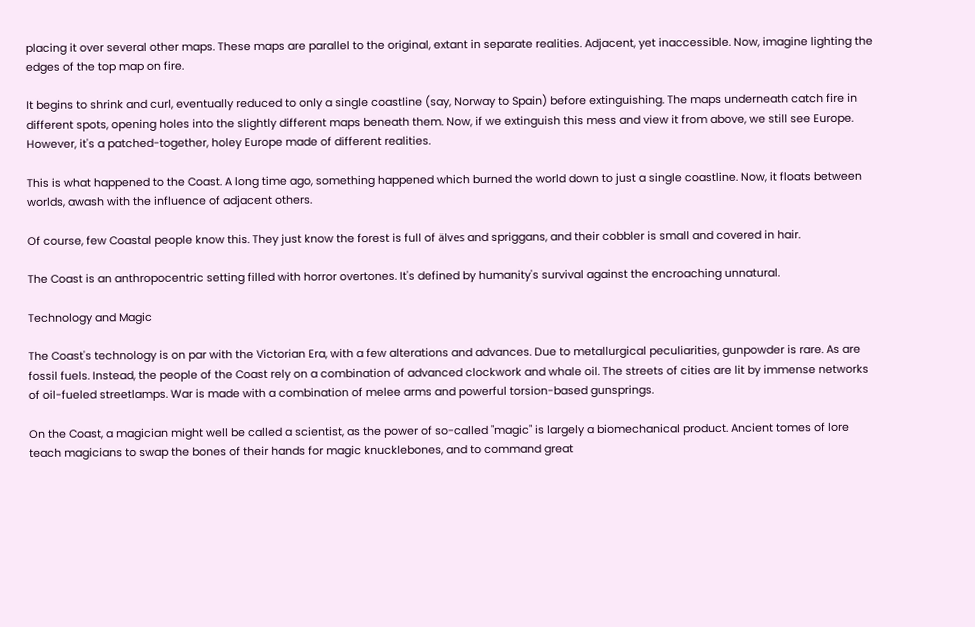placing it over several other maps. These maps are parallel to the original, extant in separate realities. Adjacent, yet inaccessible. Now, imagine lighting the edges of the top map on fire.

It begins to shrink and curl, eventually reduced to only a single coastline (say, Norway to Spain) before extinguishing. The maps underneath catch fire in different spots, opening holes into the slightly different maps beneath them. Now, if we extinguish this mess and view it from above, we still see Europe. However, it's a patched-together, holey Europe made of different realities.

This is what happened to the Coast. A long time ago, something happened which burned the world down to just a single coastline. Now, it floats between worlds, awash with the influence of adjacent others.

Of course, few Coastal people know this. They just know the forest is full of älves and spriggans, and their cobbler is small and covered in hair.

The Coast is an anthropocentric setting filled with horror overtones. It's defined by humanity's survival against the encroaching unnatural.

Technology and Magic

The Coast's technology is on par with the Victorian Era, with a few alterations and advances. Due to metallurgical peculiarities, gunpowder is rare. As are fossil fuels. Instead, the people of the Coast rely on a combination of advanced clockwork and whale oil. The streets of cities are lit by immense networks of oil-fueled streetlamps. War is made with a combination of melee arms and powerful torsion-based gunsprings.

On the Coast, a magician might well be called a scientist, as the power of so-called "magic" is largely a biomechanical product. Ancient tomes of lore teach magicians to swap the bones of their hands for magic knucklebones, and to command great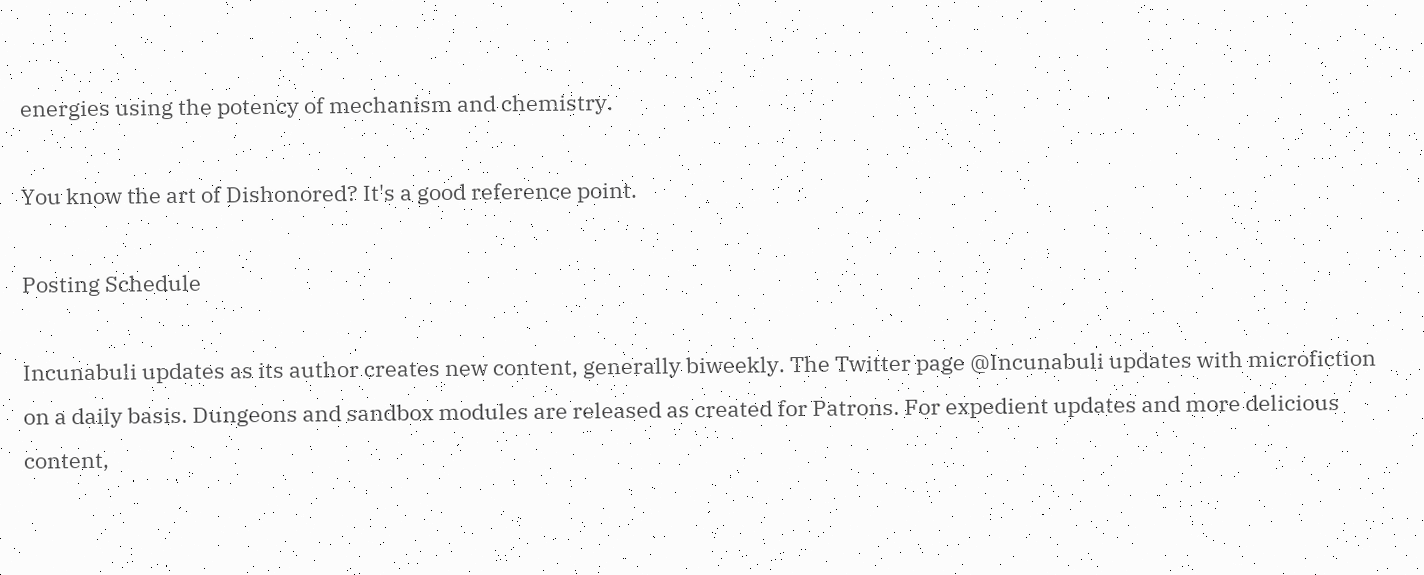energies using the potency of mechanism and chemistry.

You know the art of Dishonored? It's a good reference point.

Posting Schedule

Incunabuli updates as its author creates new content, generally biweekly. The Twitter page @Incunabuli updates with microfiction on a daily basis. Dungeons and sandbox modules are released as created for Patrons. For expedient updates and more delicious content,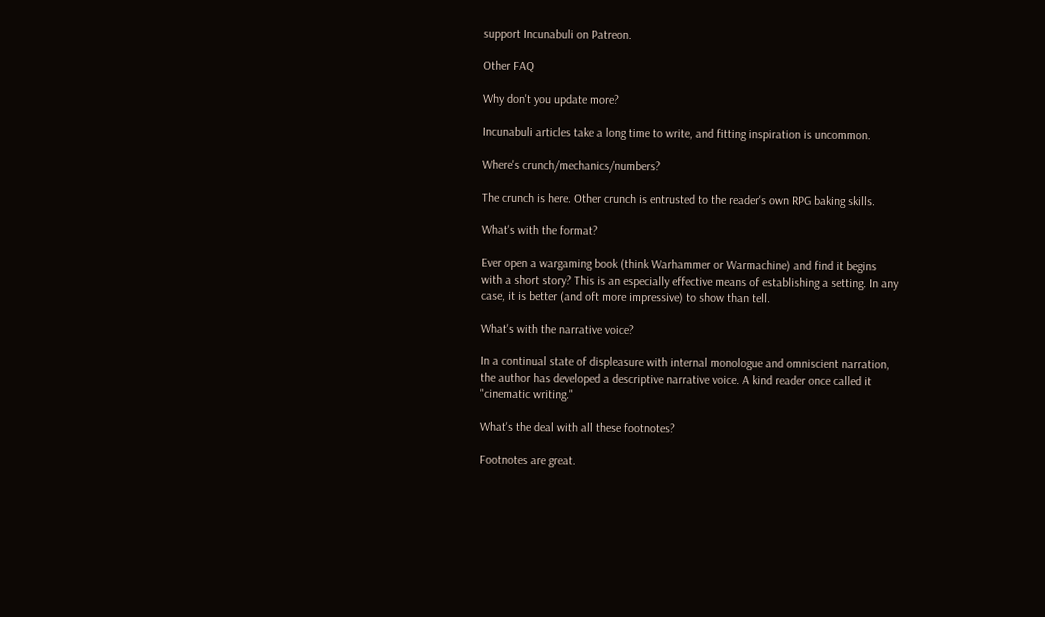support Incunabuli on Patreon.

Other FAQ

Why don't you update more?

Incunabuli articles take a long time to write, and fitting inspiration is uncommon.

Where's crunch/mechanics/numbers?

The crunch is here. Other crunch is entrusted to the reader's own RPG baking skills.

What's with the format?

Ever open a wargaming book (think Warhammer or Warmachine) and find it begins with a short story? This is an especially effective means of establishing a setting. In any case, it is better (and oft more impressive) to show than tell.

What's with the narrative voice?

In a continual state of displeasure with internal monologue and omniscient narration, the author has developed a descriptive narrative voice. A kind reader once called it "cinematic writing."

What's the deal with all these footnotes?

Footnotes are great.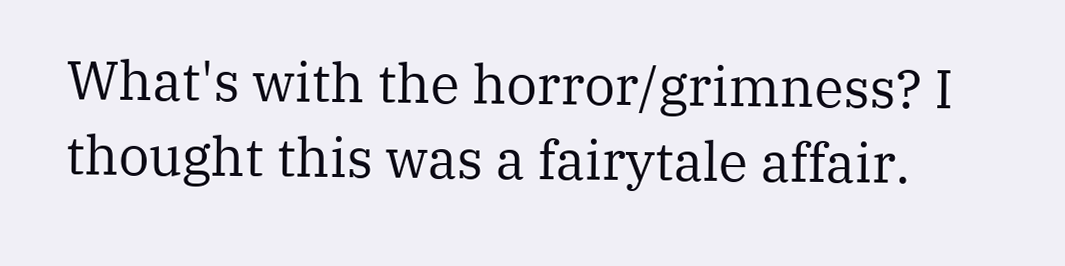What's with the horror/grimness? I thought this was a fairytale affair.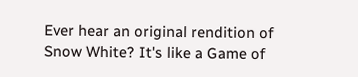Ever hear an original rendition of Snow White? It's like a Game of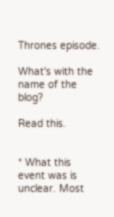Thrones episode.

What's with the name of the blog?

Read this.


* What this event was is unclear. Most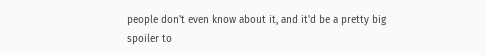people don't even know about it, and it'd be a pretty big spoiler to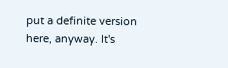put a definite version here, anyway. It's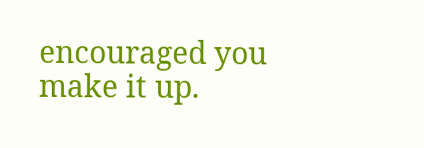encouraged you make it up.